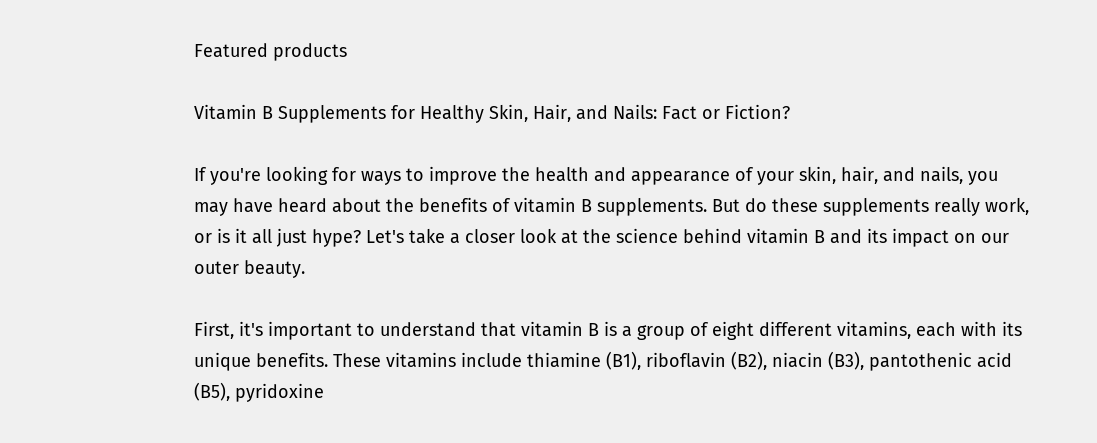Featured products

Vitamin B Supplements for Healthy Skin, Hair, and Nails: Fact or Fiction?

If you're looking for ways to improve the health and appearance of your skin, hair, and nails, you may have heard about the benefits of vitamin B supplements. But do these supplements really work, or is it all just hype? Let's take a closer look at the science behind vitamin B and its impact on our outer beauty.

First, it's important to understand that vitamin B is a group of eight different vitamins, each with its unique benefits. These vitamins include thiamine (B1), riboflavin (B2), niacin (B3), pantothenic acid (B5), pyridoxine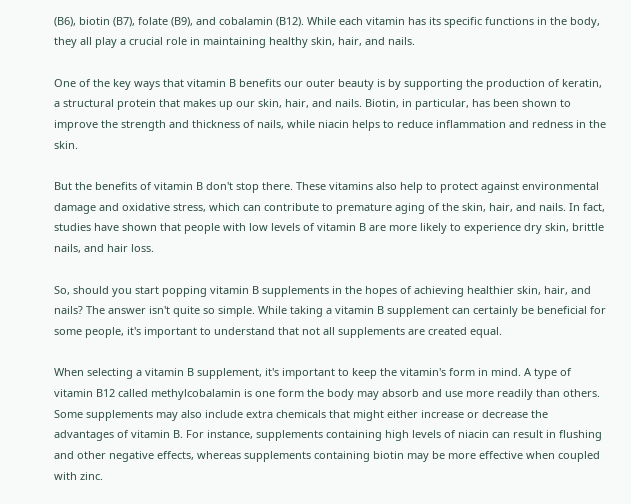(B6), biotin (B7), folate (B9), and cobalamin (B12). While each vitamin has its specific functions in the body, they all play a crucial role in maintaining healthy skin, hair, and nails.

One of the key ways that vitamin B benefits our outer beauty is by supporting the production of keratin, a structural protein that makes up our skin, hair, and nails. Biotin, in particular, has been shown to improve the strength and thickness of nails, while niacin helps to reduce inflammation and redness in the skin.

But the benefits of vitamin B don't stop there. These vitamins also help to protect against environmental damage and oxidative stress, which can contribute to premature aging of the skin, hair, and nails. In fact, studies have shown that people with low levels of vitamin B are more likely to experience dry skin, brittle nails, and hair loss.

So, should you start popping vitamin B supplements in the hopes of achieving healthier skin, hair, and nails? The answer isn't quite so simple. While taking a vitamin B supplement can certainly be beneficial for some people, it's important to understand that not all supplements are created equal.

When selecting a vitamin B supplement, it's important to keep the vitamin's form in mind. A type of vitamin B12 called methylcobalamin is one form the body may absorb and use more readily than others. Some supplements may also include extra chemicals that might either increase or decrease the advantages of vitamin B. For instance, supplements containing high levels of niacin can result in flushing and other negative effects, whereas supplements containing biotin may be more effective when coupled with zinc.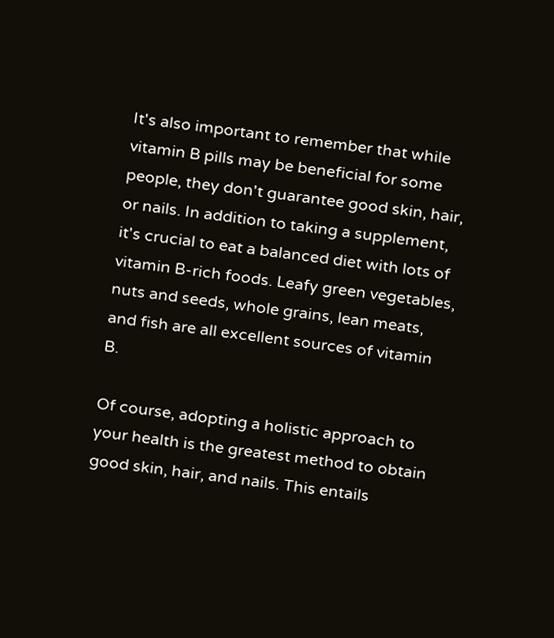It's also important to remember that while vitamin B pills may be beneficial for some people, they don't guarantee good skin, hair, or nails. In addition to taking a supplement, it's crucial to eat a balanced diet with lots of vitamin B-rich foods. Leafy green vegetables, nuts and seeds, whole grains, lean meats, and fish are all excellent sources of vitamin B.

Of course, adopting a holistic approach to your health is the greatest method to obtain good skin, hair, and nails. This entails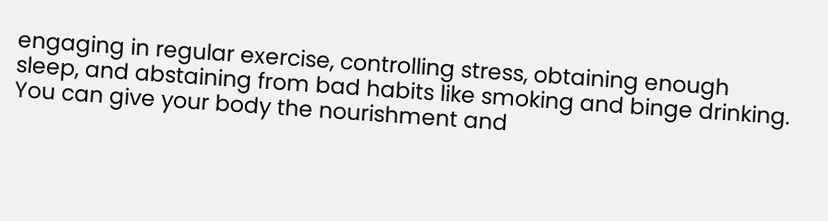engaging in regular exercise, controlling stress, obtaining enough sleep, and abstaining from bad habits like smoking and binge drinking. You can give your body the nourishment and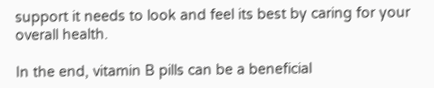support it needs to look and feel its best by caring for your overall health.

In the end, vitamin B pills can be a beneficial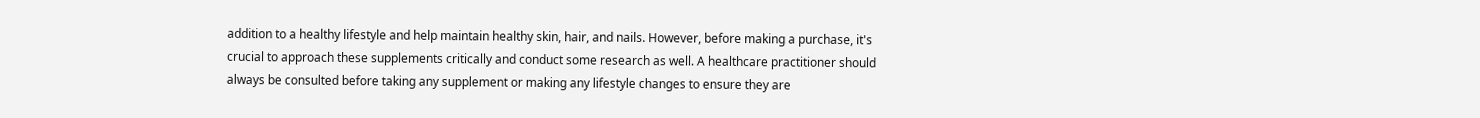addition to a healthy lifestyle and help maintain healthy skin, hair, and nails. However, before making a purchase, it's crucial to approach these supplements critically and conduct some research as well. A healthcare practitioner should always be consulted before taking any supplement or making any lifestyle changes to ensure they are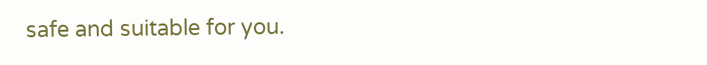safe and suitable for you.